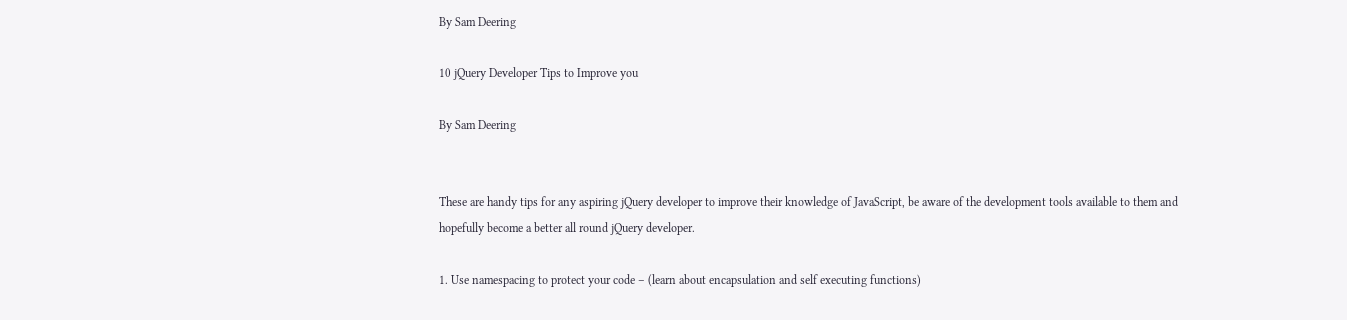By Sam Deering

10 jQuery Developer Tips to Improve you

By Sam Deering


These are handy tips for any aspiring jQuery developer to improve their knowledge of JavaScript, be aware of the development tools available to them and hopefully become a better all round jQuery developer.

1. Use namespacing to protect your code – (learn about encapsulation and self executing functions)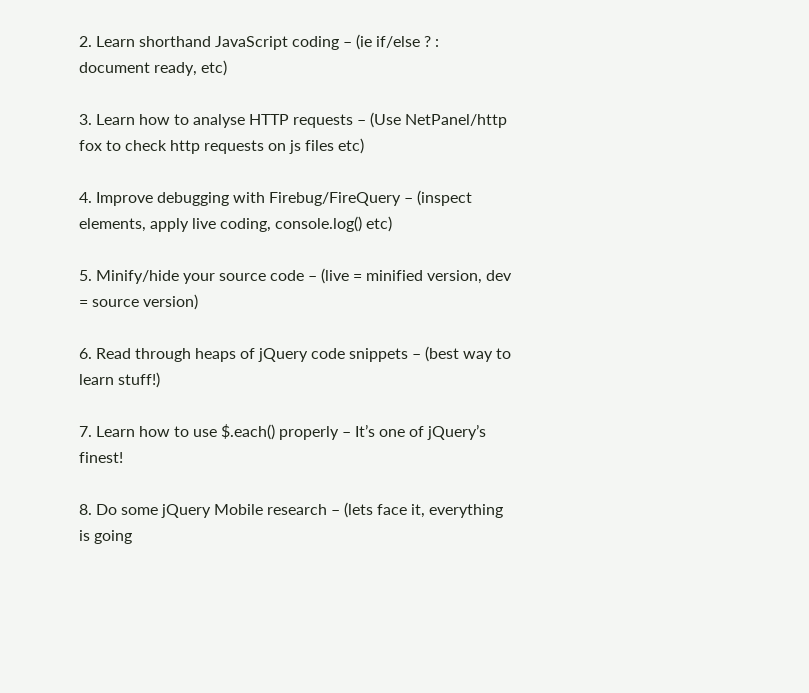2. Learn shorthand JavaScript coding – (ie if/else ? : document ready, etc)

3. Learn how to analyse HTTP requests – (Use NetPanel/http fox to check http requests on js files etc)

4. Improve debugging with Firebug/FireQuery – (inspect elements, apply live coding, console.log() etc)

5. Minify/hide your source code – (live = minified version, dev = source version)

6. Read through heaps of jQuery code snippets – (best way to learn stuff!)

7. Learn how to use $.each() properly – It’s one of jQuery’s finest!

8. Do some jQuery Mobile research – (lets face it, everything is going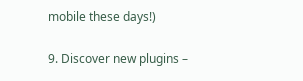mobile these days!)

9. Discover new plugins –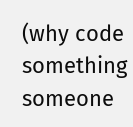(why code something someone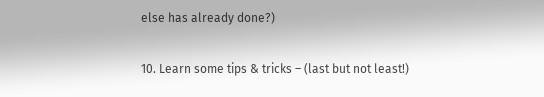else has already done?)

10. Learn some tips & tricks – (last but not least!)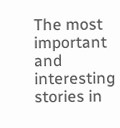The most important and interesting stories in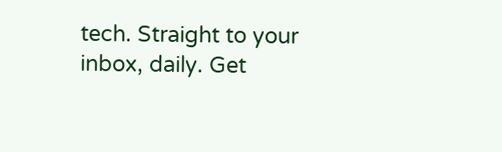tech. Straight to your inbox, daily. Get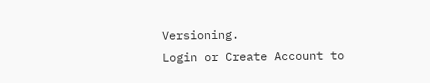Versioning.
Login or Create Account to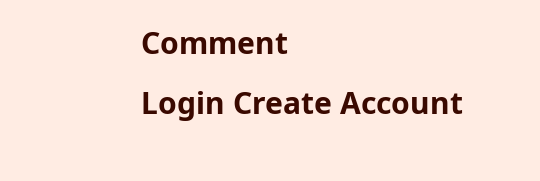Comment
Login Create Account